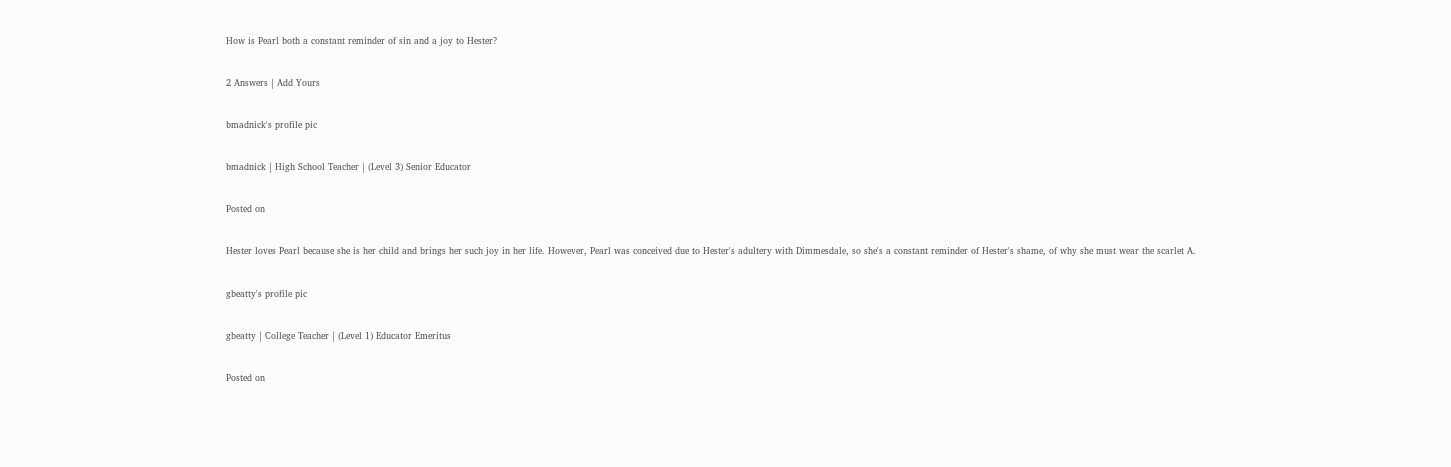How is Pearl both a constant reminder of sin and a joy to Hester?

2 Answers | Add Yours

bmadnick's profile pic

bmadnick | High School Teacher | (Level 3) Senior Educator

Posted on

Hester loves Pearl because she is her child and brings her such joy in her life. However, Pearl was conceived due to Hester's adultery with Dimmesdale, so she's a constant reminder of Hester's shame, of why she must wear the scarlet A.

gbeatty's profile pic

gbeatty | College Teacher | (Level 1) Educator Emeritus

Posted on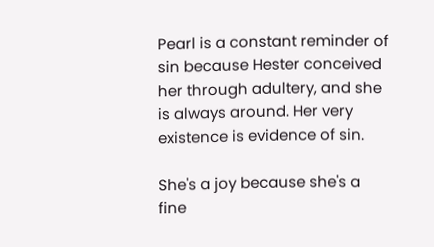Pearl is a constant reminder of sin because Hester conceived her through adultery, and she is always around. Her very existence is evidence of sin.

She's a joy because she's a fine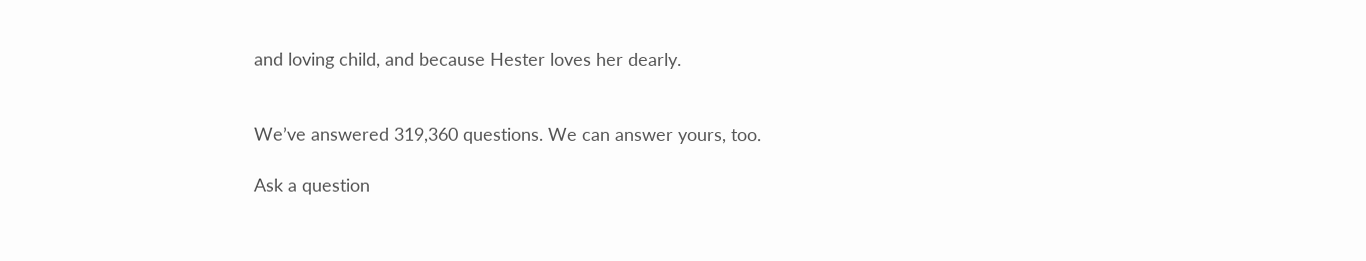and loving child, and because Hester loves her dearly.


We’ve answered 319,360 questions. We can answer yours, too.

Ask a question